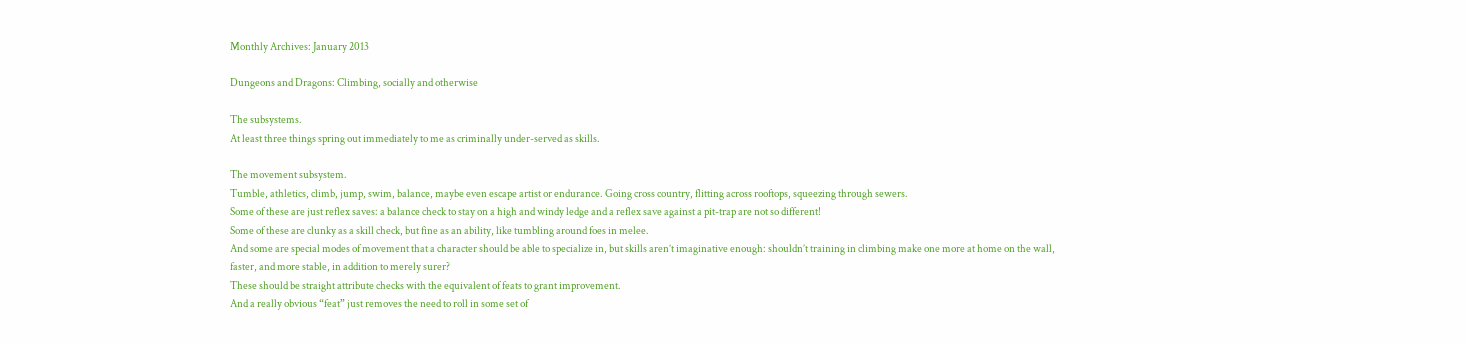Monthly Archives: January 2013

Dungeons and Dragons: Climbing, socially and otherwise

The subsystems.
At least three things spring out immediately to me as criminally under-served as skills.

The movement subsystem.
Tumble, athletics, climb, jump, swim, balance, maybe even escape artist or endurance. Going cross country, flitting across rooftops, squeezing through sewers.
Some of these are just reflex saves: a balance check to stay on a high and windy ledge and a reflex save against a pit-trap are not so different!
Some of these are clunky as a skill check, but fine as an ability, like tumbling around foes in melee.
And some are special modes of movement that a character should be able to specialize in, but skills aren’t imaginative enough: shouldn’t training in climbing make one more at home on the wall, faster, and more stable, in addition to merely surer?
These should be straight attribute checks with the equivalent of feats to grant improvement.
And a really obvious “feat” just removes the need to roll in some set of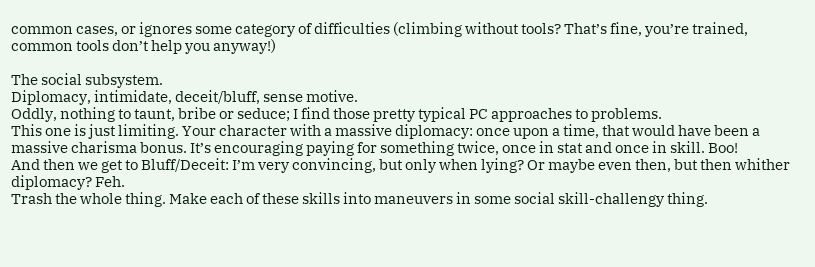common cases, or ignores some category of difficulties (climbing without tools? That’s fine, you’re trained, common tools don’t help you anyway!)

The social subsystem.
Diplomacy, intimidate, deceit/bluff, sense motive.
Oddly, nothing to taunt, bribe or seduce; I find those pretty typical PC approaches to problems.
This one is just limiting. Your character with a massive diplomacy: once upon a time, that would have been a massive charisma bonus. It’s encouraging paying for something twice, once in stat and once in skill. Boo!
And then we get to Bluff/Deceit: I’m very convincing, but only when lying? Or maybe even then, but then whither diplomacy? Feh.
Trash the whole thing. Make each of these skills into maneuvers in some social skill-challengy thing.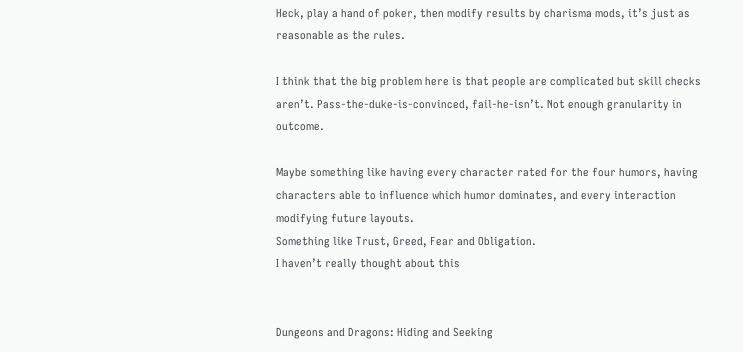Heck, play a hand of poker, then modify results by charisma mods, it’s just as reasonable as the rules.

I think that the big problem here is that people are complicated but skill checks aren’t. Pass-the-duke-is-convinced, fail-he-isn’t. Not enough granularity in outcome.

Maybe something like having every character rated for the four humors, having characters able to influence which humor dominates, and every interaction modifying future layouts.
Something like Trust, Greed, Fear and Obligation.
I haven’t really thought about this


Dungeons and Dragons: Hiding and Seeking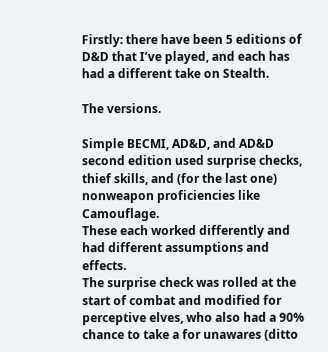Firstly: there have been 5 editions of D&D that I’ve played, and each has had a different take on Stealth.

The versions.

Simple BECMI, AD&D, and AD&D second edition used surprise checks, thief skills, and (for the last one) nonweapon proficiencies like Camouflage.
These each worked differently and had different assumptions and effects.
The surprise check was rolled at the start of combat and modified for perceptive elves, who also had a 90% chance to take a for unawares (ditto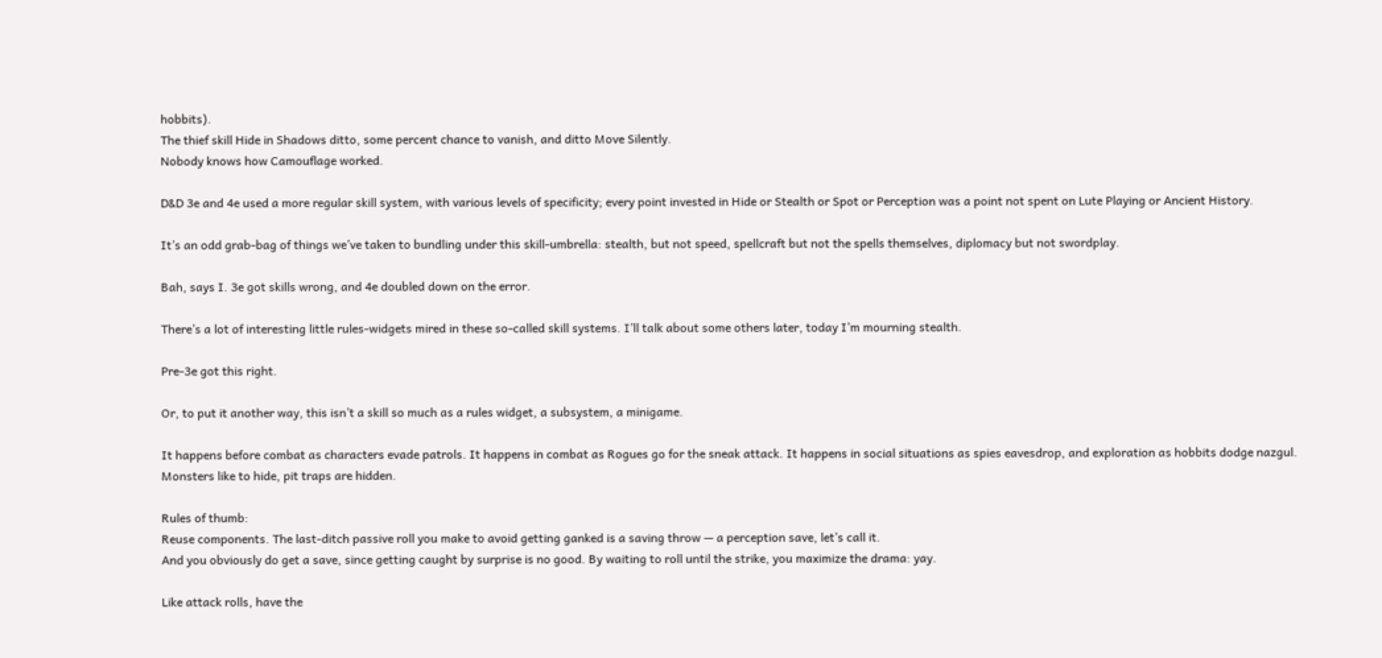hobbits).
The thief skill Hide in Shadows ditto, some percent chance to vanish, and ditto Move Silently.
Nobody knows how Camouflage worked.

D&D 3e and 4e used a more regular skill system, with various levels of specificity; every point invested in Hide or Stealth or Spot or Perception was a point not spent on Lute Playing or Ancient History.

It’s an odd grab-bag of things we’ve taken to bundling under this skill-umbrella: stealth, but not speed, spellcraft but not the spells themselves, diplomacy but not swordplay.

Bah, says I. 3e got skills wrong, and 4e doubled down on the error.

There’s a lot of interesting little rules-widgets mired in these so-called skill systems. I’ll talk about some others later, today I’m mourning stealth.

Pre-3e got this right.

Or, to put it another way, this isn’t a skill so much as a rules widget, a subsystem, a minigame.

It happens before combat as characters evade patrols. It happens in combat as Rogues go for the sneak attack. It happens in social situations as spies eavesdrop, and exploration as hobbits dodge nazgul. Monsters like to hide, pit traps are hidden.

Rules of thumb:
Reuse components. The last-ditch passive roll you make to avoid getting ganked is a saving throw — a perception save, let’s call it.
And you obviously do get a save, since getting caught by surprise is no good. By waiting to roll until the strike, you maximize the drama: yay.

Like attack rolls, have the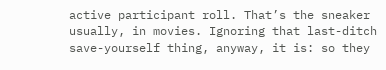active participant roll. That’s the sneaker usually, in movies. Ignoring that last-ditch save-yourself thing, anyway, it is: so they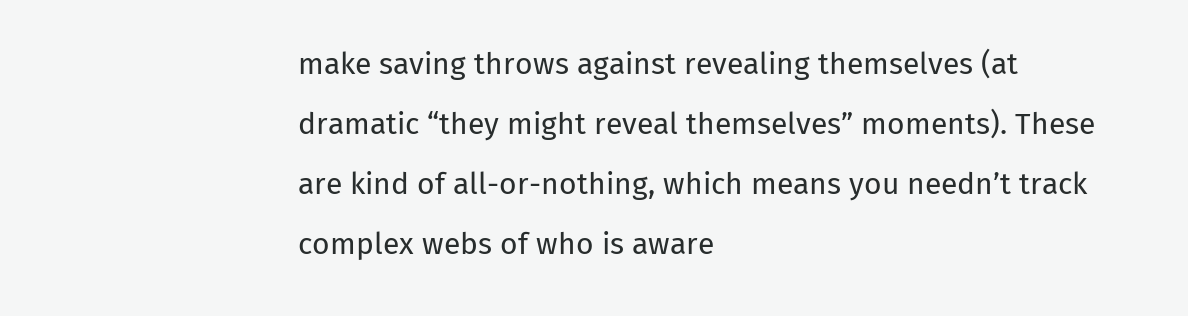make saving throws against revealing themselves (at dramatic “they might reveal themselves” moments). These are kind of all-or-nothing, which means you needn’t track complex webs of who is aware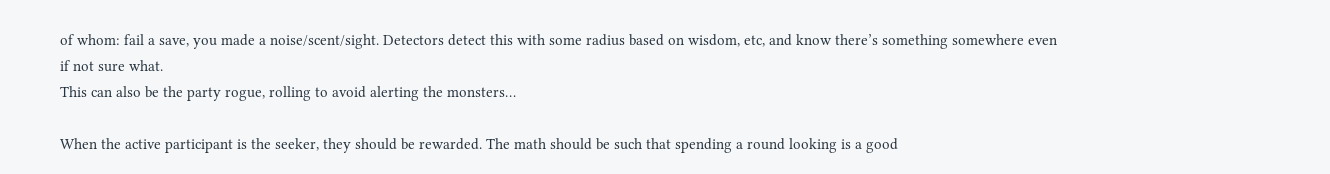of whom: fail a save, you made a noise/scent/sight. Detectors detect this with some radius based on wisdom, etc, and know there’s something somewhere even if not sure what.
This can also be the party rogue, rolling to avoid alerting the monsters…

When the active participant is the seeker, they should be rewarded. The math should be such that spending a round looking is a good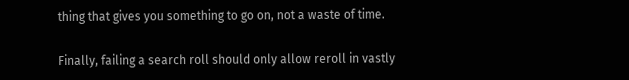thing that gives you something to go on, not a waste of time.

Finally, failing a search roll should only allow reroll in vastly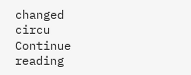changed circu
Continue reading